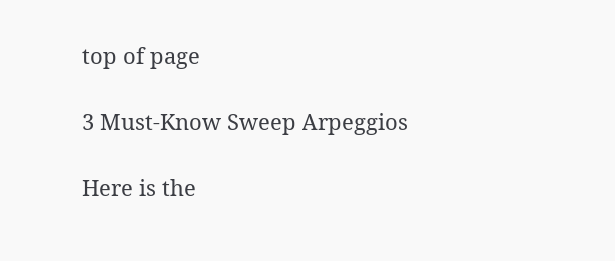top of page

3 Must-Know Sweep Arpeggios

Here is the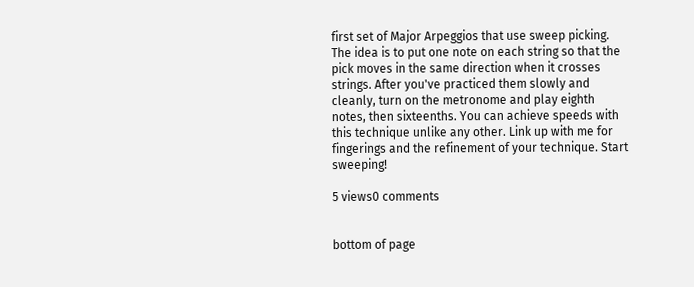first set of Major Arpeggios that use sweep picking. The idea is to put one note on each string so that the pick moves in the same direction when it crosses strings. After you've practiced them slowly and cleanly, turn on the metronome and play eighth notes, then sixteenths. You can achieve speeds with this technique unlike any other. Link up with me for fingerings and the refinement of your technique. Start sweeping!

5 views0 comments


bottom of page